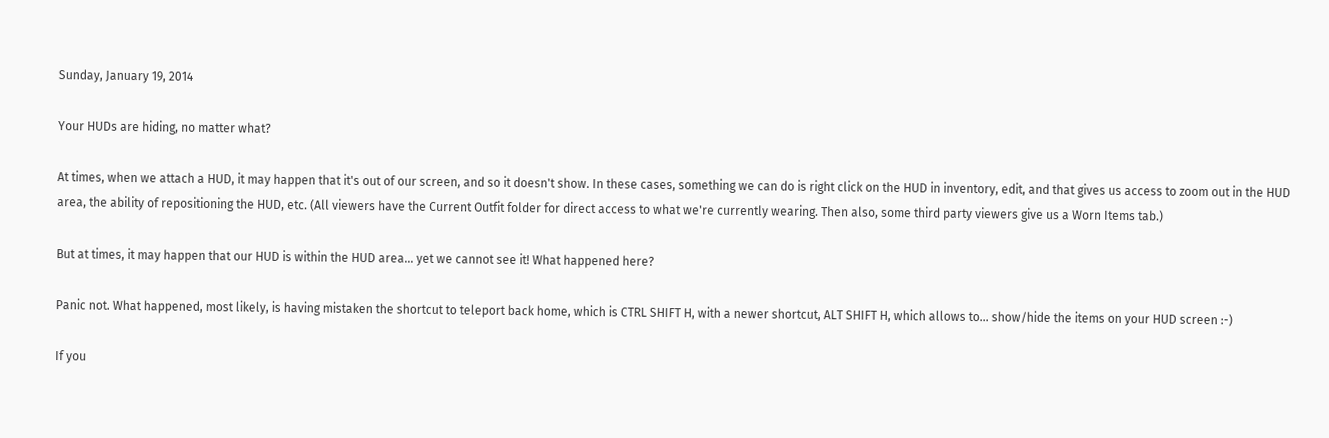Sunday, January 19, 2014

Your HUDs are hiding, no matter what?

At times, when we attach a HUD, it may happen that it's out of our screen, and so it doesn't show. In these cases, something we can do is right click on the HUD in inventory, edit, and that gives us access to zoom out in the HUD area, the ability of repositioning the HUD, etc. (All viewers have the Current Outfit folder for direct access to what we're currently wearing. Then also, some third party viewers give us a Worn Items tab.)

But at times, it may happen that our HUD is within the HUD area... yet we cannot see it! What happened here?

Panic not. What happened, most likely, is having mistaken the shortcut to teleport back home, which is CTRL SHIFT H, with a newer shortcut, ALT SHIFT H, which allows to... show/hide the items on your HUD screen :-)

If you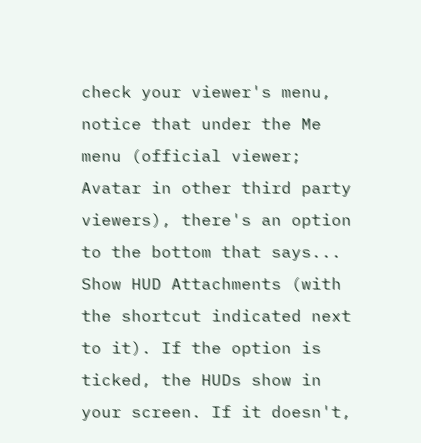check your viewer's menu, notice that under the Me menu (official viewer; Avatar in other third party viewers), there's an option to the bottom that says... Show HUD Attachments (with the shortcut indicated next to it). If the option is ticked, the HUDs show in your screen. If it doesn't,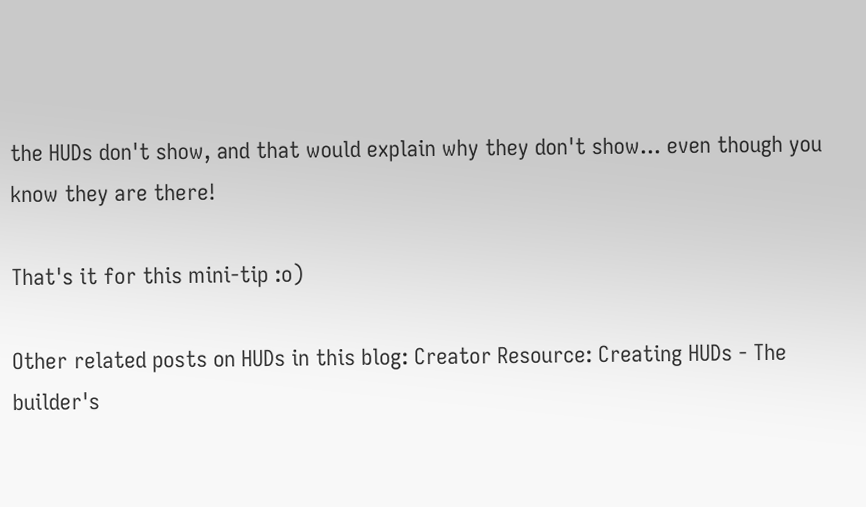the HUDs don't show, and that would explain why they don't show... even though you know they are there!

That's it for this mini-tip :o)

Other related posts on HUDs in this blog: Creator Resource: Creating HUDs - The builder's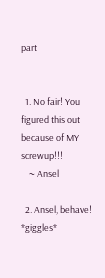part


  1. No fair! You figured this out because of MY screwup!!!
    ~ Ansel

  2. Ansel, behave! *giggles*